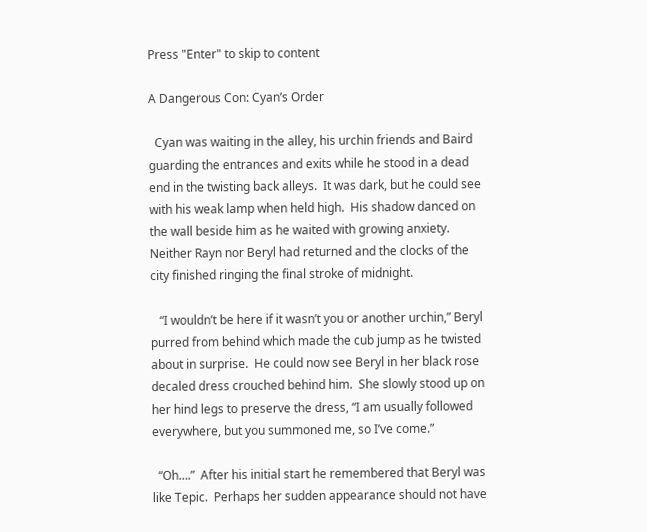Press "Enter" to skip to content

A Dangerous Con: Cyan’s Order

  Cyan was waiting in the alley, his urchin friends and Baird guarding the entrances and exits while he stood in a dead end in the twisting back alleys.  It was dark, but he could see with his weak lamp when held high.  His shadow danced on the wall beside him as he waited with growing anxiety.  Neither Rayn nor Beryl had returned and the clocks of the city finished ringing the final stroke of midnight.

   “I wouldn’t be here if it wasn’t you or another urchin,” Beryl purred from behind which made the cub jump as he twisted about in surprise.  He could now see Beryl in her black rose decaled dress crouched behind him.  She slowly stood up on her hind legs to preserve the dress, “I am usually followed everywhere, but you summoned me, so I’ve come.”

  “Oh….”  After his initial start he remembered that Beryl was like Tepic.  Perhaps her sudden appearance should not have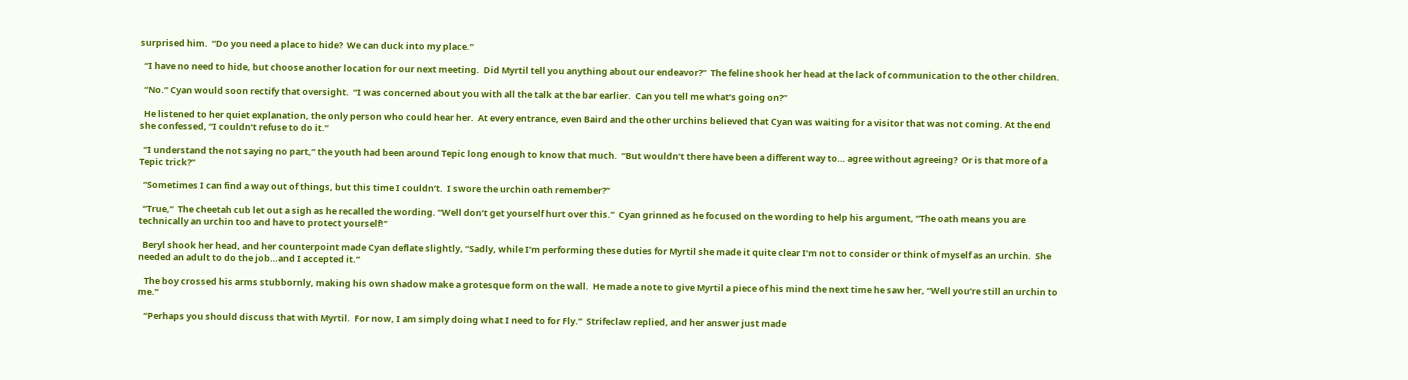surprised him.  “Do you need a place to hide?  We can duck into my place.”

  “I have no need to hide, but choose another location for our next meeting.  Did Myrtil tell you anything about our endeavor?”  The feline shook her head at the lack of communication to the other children.

  “No.” Cyan would soon rectify that oversight.  “I was concerned about you with all the talk at the bar earlier.  Can you tell me what’s going on?”

  He listened to her quiet explanation, the only person who could hear her.  At every entrance, even Baird and the other urchins believed that Cyan was waiting for a visitor that was not coming. At the end she confessed, “I couldn’t refuse to do it.”

  “I understand the not saying no part,” the youth had been around Tepic long enough to know that much.  “But wouldn’t there have been a different way to… agree without agreeing?  Or is that more of a Tepic trick?”

  “Sometimes I can find a way out of things, but this time I couldn’t.  I swore the urchin oath remember?”

  “True,”  The cheetah cub let out a sigh as he recalled the wording. “Well don’t get yourself hurt over this.”  Cyan grinned as he focused on the wording to help his argument, “The oath means you are technically an urchin too and have to protect yourself!”

  Beryl shook her head, and her counterpoint made Cyan deflate slightly, “Sadly, while I’m performing these duties for Myrtil she made it quite clear I’m not to consider or think of myself as an urchin.  She needed an adult to do the job…and I accepted it.”

   The boy crossed his arms stubbornly, making his own shadow make a grotesque form on the wall.  He made a note to give Myrtil a piece of his mind the next time he saw her, “Well you’re still an urchin to me.”

   “Perhaps you should discuss that with Myrtil.  For now, I am simply doing what I need to for Fly.”  Strifeclaw replied, and her answer just made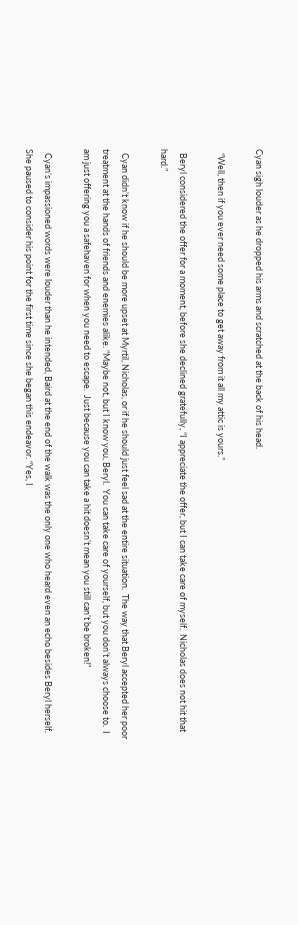Cyan sigh louder as he dropped his arms and scratched at the back of his head.

  “Well, then if you ever need some place to get away from it all my attic is yours.”

  Beryl considered the offer for a moment, before she declined gratefully, “I appreciate the offer, but I can take care of myself.  Nicholas does not hit that hard.”

  Cyan didn’t know if he should be more upset at Myrtil, Nicholas, or if he should just feel sad at the entire situation.  The way that Beryl accepted her poor treatment at the hands of friends and enemies alike. “Maybe not, but I know you, Beryl.  You can take care of yourself, but you don’t always choose to.  I am just offering you a safehaven for when you need to escape.  Just because you can take a hit doesn’t mean you still can’t be broken!”

  Cyan’s impassioned words were louder than he intended, Baird at the end of the walk was the only one who heard even an echo besides Beryl herself.  She paused to consider his point for the first time since she began this endeavor. “Yes, I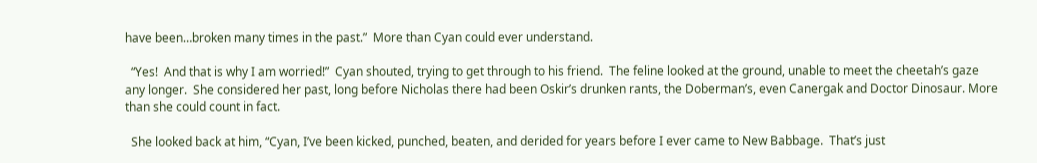have been…broken many times in the past.”  More than Cyan could ever understand.

  “Yes!  And that is why I am worried!”  Cyan shouted, trying to get through to his friend.  The feline looked at the ground, unable to meet the cheetah’s gaze any longer.  She considered her past, long before Nicholas there had been Oskir’s drunken rants, the Doberman’s, even Canergak and Doctor Dinosaur. More than she could count in fact.

  She looked back at him, “Cyan, I’ve been kicked, punched, beaten, and derided for years before I ever came to New Babbage.  That’s just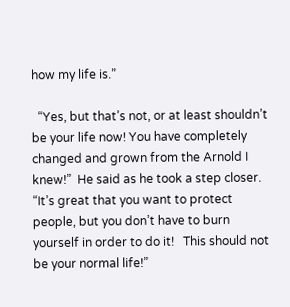how my life is.”

  “Yes, but that’s not, or at least shouldn’t be your life now! You have completely changed and grown from the Arnold I knew!”  He said as he took a step closer.  “It’s great that you want to protect people, but you don’t have to burn yourself in order to do it!   This should not be your normal life!”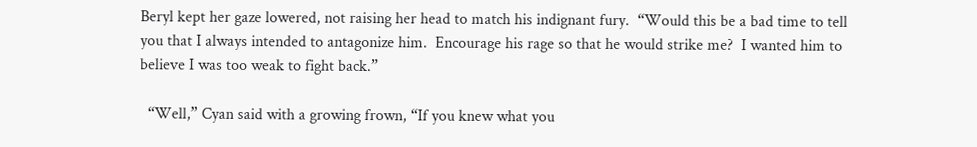Beryl kept her gaze lowered, not raising her head to match his indignant fury.  “Would this be a bad time to tell you that I always intended to antagonize him.  Encourage his rage so that he would strike me?  I wanted him to believe I was too weak to fight back.”

  “Well,” Cyan said with a growing frown, “If you knew what you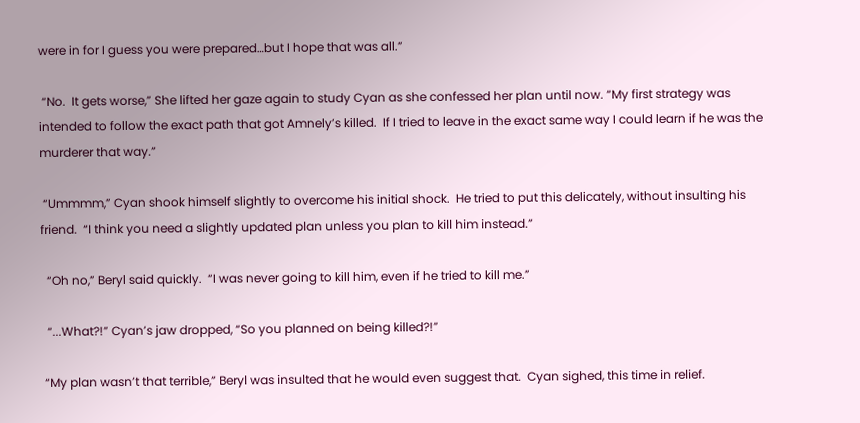were in for I guess you were prepared…but I hope that was all.”

 “No.  It gets worse,” She lifted her gaze again to study Cyan as she confessed her plan until now. “My first strategy was intended to follow the exact path that got Amnely’s killed.  If I tried to leave in the exact same way I could learn if he was the murderer that way.”

 “Ummmm,” Cyan shook himself slightly to overcome his initial shock.  He tried to put this delicately, without insulting his friend.  “I think you need a slightly updated plan unless you plan to kill him instead.”

  “Oh no,” Beryl said quickly.  “I was never going to kill him, even if he tried to kill me.”

  “...What?!” Cyan’s jaw dropped, “So you planned on being killed?!”

 “My plan wasn’t that terrible,” Beryl was insulted that he would even suggest that.  Cyan sighed, this time in relief.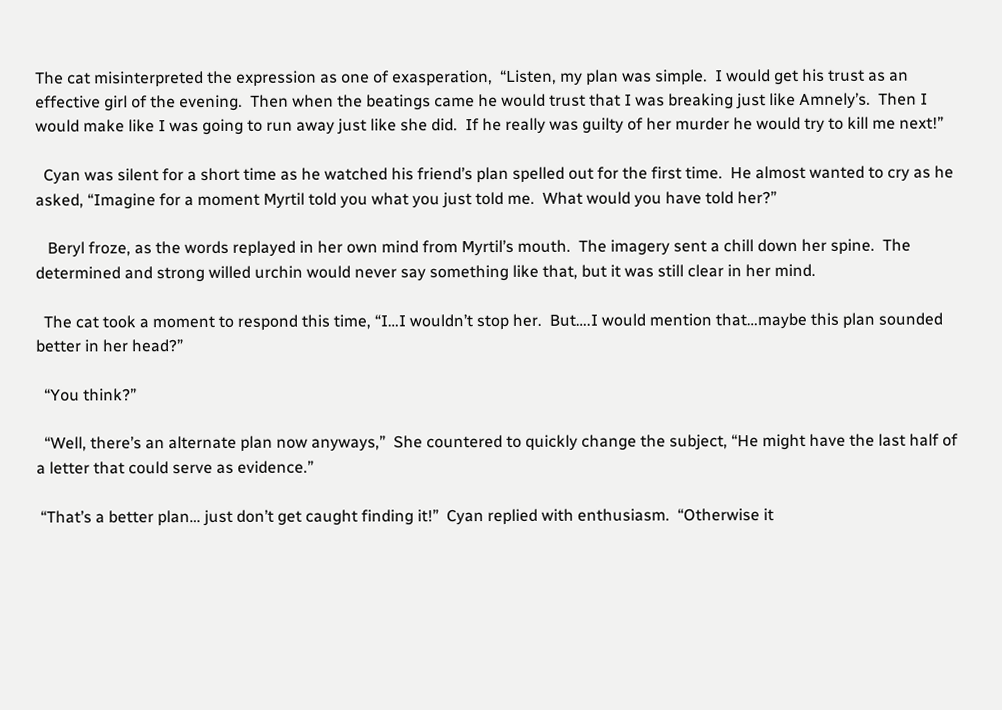The cat misinterpreted the expression as one of exasperation,  “Listen, my plan was simple.  I would get his trust as an effective girl of the evening.  Then when the beatings came he would trust that I was breaking just like Amnely’s.  Then I would make like I was going to run away just like she did.  If he really was guilty of her murder he would try to kill me next!”

  Cyan was silent for a short time as he watched his friend’s plan spelled out for the first time.  He almost wanted to cry as he asked, “Imagine for a moment Myrtil told you what you just told me.  What would you have told her?”

   Beryl froze, as the words replayed in her own mind from Myrtil’s mouth.  The imagery sent a chill down her spine.  The determined and strong willed urchin would never say something like that, but it was still clear in her mind.

  The cat took a moment to respond this time, “I…I wouldn’t stop her.  But….I would mention that…maybe this plan sounded better in her head?”

  “You think?”

  “Well, there’s an alternate plan now anyways,”  She countered to quickly change the subject, “He might have the last half of a letter that could serve as evidence.”

 “That’s a better plan… just don’t get caught finding it!”  Cyan replied with enthusiasm.  “Otherwise it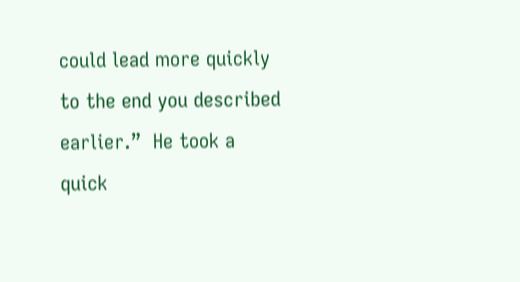could lead more quickly to the end you described earlier.”  He took a quick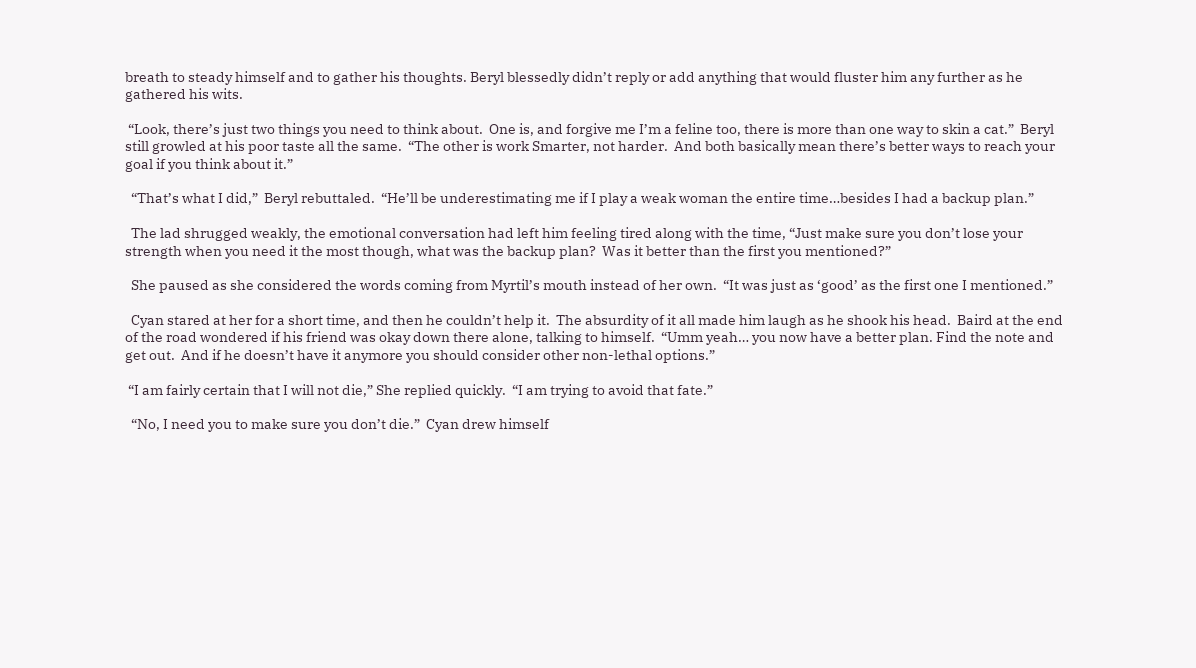breath to steady himself and to gather his thoughts. Beryl blessedly didn’t reply or add anything that would fluster him any further as he gathered his wits.

 “Look, there’s just two things you need to think about.  One is, and forgive me I’m a feline too, there is more than one way to skin a cat.”  Beryl still growled at his poor taste all the same.  “The other is work Smarter, not harder.  And both basically mean there’s better ways to reach your goal if you think about it.”

  “That’s what I did,”  Beryl rebuttaled.  “He’ll be underestimating me if I play a weak woman the entire time…besides I had a backup plan.”

  The lad shrugged weakly, the emotional conversation had left him feeling tired along with the time, “Just make sure you don’t lose your strength when you need it the most though, what was the backup plan?  Was it better than the first you mentioned?”

  She paused as she considered the words coming from Myrtil’s mouth instead of her own.  “It was just as ‘good’ as the first one I mentioned.”

  Cyan stared at her for a short time, and then he couldn’t help it.  The absurdity of it all made him laugh as he shook his head.  Baird at the end of the road wondered if his friend was okay down there alone, talking to himself.  “Umm yeah… you now have a better plan. Find the note and get out.  And if he doesn’t have it anymore you should consider other non-lethal options.”

 “I am fairly certain that I will not die,” She replied quickly.  “I am trying to avoid that fate.”

  “No, I need you to make sure you don’t die.”  Cyan drew himself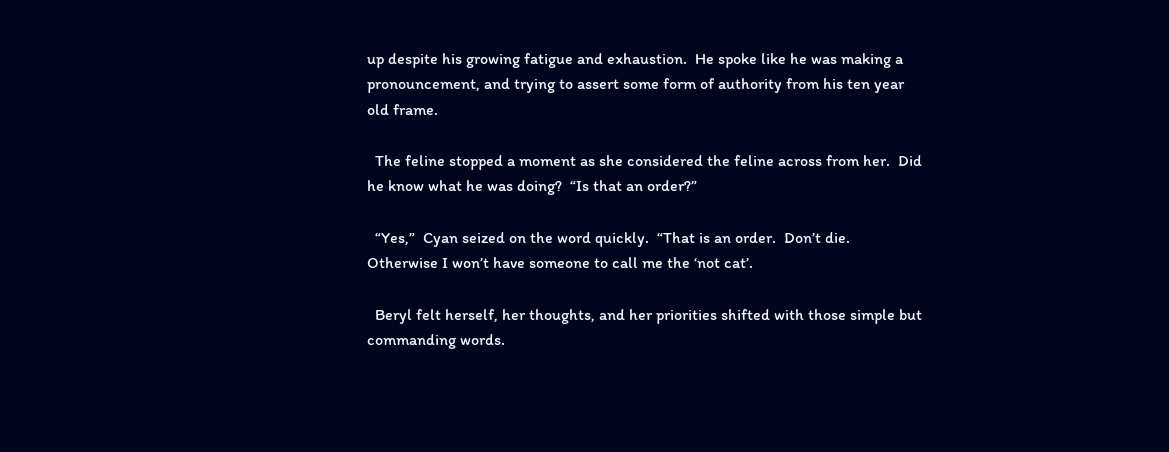up despite his growing fatigue and exhaustion.  He spoke like he was making a pronouncement, and trying to assert some form of authority from his ten year old frame.

  The feline stopped a moment as she considered the feline across from her.  Did he know what he was doing?  “Is that an order?”

  “Yes,”  Cyan seized on the word quickly.  “That is an order.  Don’t die.  Otherwise I won’t have someone to call me the ‘not cat’.

  Beryl felt herself, her thoughts, and her priorities shifted with those simple but commanding words.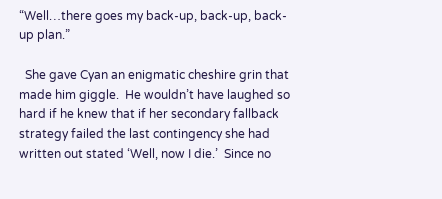“Well…there goes my back-up, back-up, back-up plan.”

  She gave Cyan an enigmatic cheshire grin that made him giggle.  He wouldn’t have laughed so hard if he knew that if her secondary fallback strategy failed the last contingency she had written out stated ‘Well, now I die.’  Since no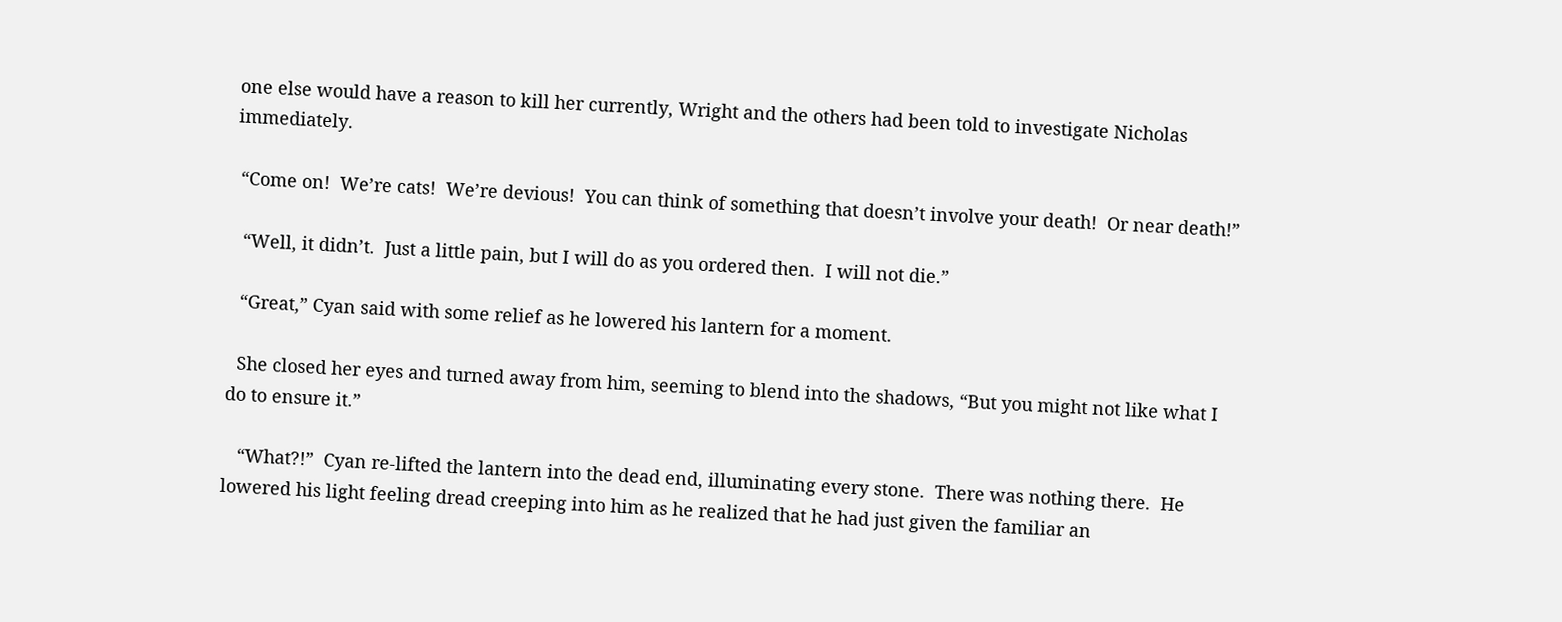one else would have a reason to kill her currently, Wright and the others had been told to investigate Nicholas immediately.

 “Come on!  We’re cats!  We’re devious!  You can think of something that doesn’t involve your death!  Or near death!”

  “Well, it didn’t.  Just a little pain, but I will do as you ordered then.  I will not die.”

  “Great,” Cyan said with some relief as he lowered his lantern for a moment.

  She closed her eyes and turned away from him, seeming to blend into the shadows, “But you might not like what I do to ensure it.”

   “What?!”  Cyan re-lifted the lantern into the dead end, illuminating every stone.  There was nothing there.  He lowered his light feeling dread creeping into him as he realized that he had just given the familiar an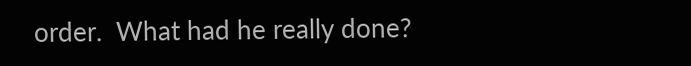order.  What had he really done?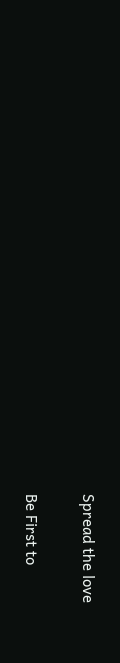Spread the love

Be First to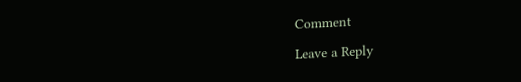Comment

Leave a Reply